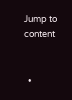Jump to content


  •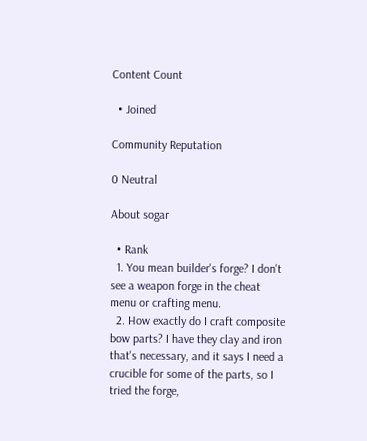Content Count

  • Joined

Community Reputation

0 Neutral

About sogar

  • Rank
  1. You mean builder's forge? I don't see a weapon forge in the cheat menu or crafting menu.
  2. How exactly do I craft composite bow parts? I have they clay and iron that's necessary, and it says I need a crucible for some of the parts, so I tried the forge,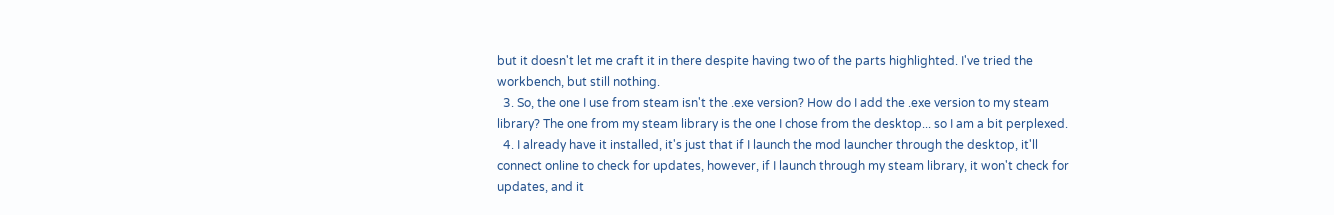but it doesn't let me craft it in there despite having two of the parts highlighted. I've tried the workbench, but still nothing.
  3. So, the one I use from steam isn't the .exe version? How do I add the .exe version to my steam library? The one from my steam library is the one I chose from the desktop... so I am a bit perplexed.
  4. I already have it installed, it's just that if I launch the mod launcher through the desktop, it'll connect online to check for updates, however, if I launch through my steam library, it won't check for updates, and it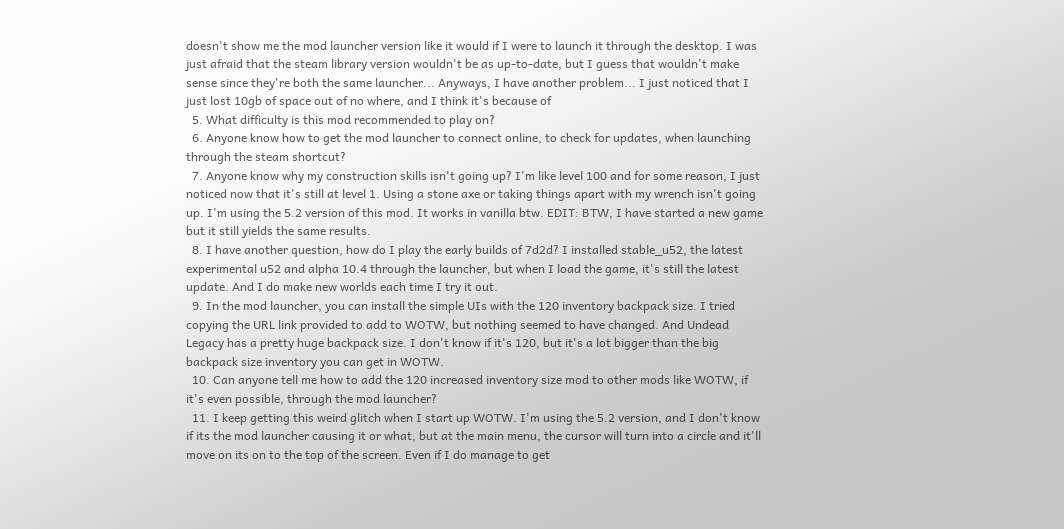doesn't show me the mod launcher version like it would if I were to launch it through the desktop. I was just afraid that the steam library version wouldn't be as up-to-date, but I guess that wouldn't make sense since they're both the same launcher... Anyways, I have another problem... I just noticed that I just lost 10gb of space out of no where, and I think it's because of
  5. What difficulty is this mod recommended to play on?
  6. Anyone know how to get the mod launcher to connect online, to check for updates, when launching through the steam shortcut?
  7. Anyone know why my construction skills isn't going up? I'm like level 100 and for some reason, I just noticed now that it's still at level 1. Using a stone axe or taking things apart with my wrench isn't going up. I'm using the 5.2 version of this mod. It works in vanilla btw. EDIT: BTW, I have started a new game but it still yields the same results.
  8. I have another question, how do I play the early builds of 7d2d? I installed stable_u52, the latest experimental u52 and alpha 10.4 through the launcher, but when I load the game, it's still the latest update. And I do make new worlds each time I try it out.
  9. In the mod launcher, you can install the simple UIs with the 120 inventory backpack size. I tried copying the URL link provided to add to WOTW, but nothing seemed to have changed. And Undead Legacy has a pretty huge backpack size. I don't know if it's 120, but it's a lot bigger than the big backpack size inventory you can get in WOTW.
  10. Can anyone tell me how to add the 120 increased inventory size mod to other mods like WOTW, if it's even possible, through the mod launcher?
  11. I keep getting this weird glitch when I start up WOTW. I'm using the 5.2 version, and I don't know if its the mod launcher causing it or what, but at the main menu, the cursor will turn into a circle and it'll move on its on to the top of the screen. Even if I do manage to get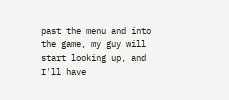past the menu and into the game, my guy will start looking up, and I'll have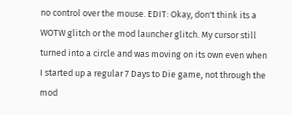no control over the mouse. EDIT: Okay, don't think its a WOTW glitch or the mod launcher glitch. My cursor still turned into a circle and was moving on its own even when I started up a regular 7 Days to Die game, not through the mod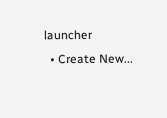launcher
  • Create New...